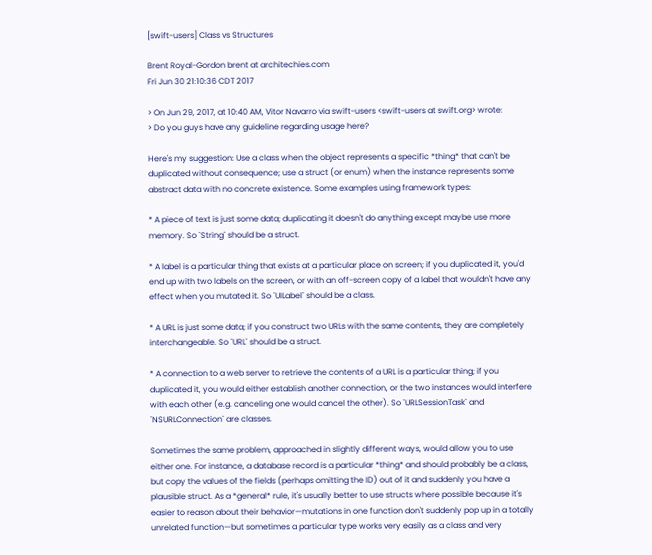[swift-users] Class vs Structures

Brent Royal-Gordon brent at architechies.com
Fri Jun 30 21:10:36 CDT 2017

> On Jun 29, 2017, at 10:40 AM, Vitor Navarro via swift-users <swift-users at swift.org> wrote:
> Do you guys have any guideline regarding usage here?

Here's my suggestion: Use a class when the object represents a specific *thing* that can't be duplicated without consequence; use a struct (or enum) when the instance represents some abstract data with no concrete existence. Some examples using framework types:

* A piece of text is just some data; duplicating it doesn't do anything except maybe use more memory. So `String` should be a struct.

* A label is a particular thing that exists at a particular place on screen; if you duplicated it, you'd end up with two labels on the screen, or with an off-screen copy of a label that wouldn't have any effect when you mutated it. So `UILabel` should be a class.

* A URL is just some data; if you construct two URLs with the same contents, they are completely interchangeable. So `URL` should be a struct.

* A connection to a web server to retrieve the contents of a URL is a particular thing; if you duplicated it, you would either establish another connection, or the two instances would interfere with each other (e.g. canceling one would cancel the other). So `URLSessionTask` and `NSURLConnection` are classes.

Sometimes the same problem, approached in slightly different ways, would allow you to use either one. For instance, a database record is a particular *thing* and should probably be a class, but copy the values of the fields (perhaps omitting the ID) out of it and suddenly you have a plausible struct. As a *general* rule, it's usually better to use structs where possible because it's easier to reason about their behavior—mutations in one function don't suddenly pop up in a totally unrelated function—but sometimes a particular type works very easily as a class and very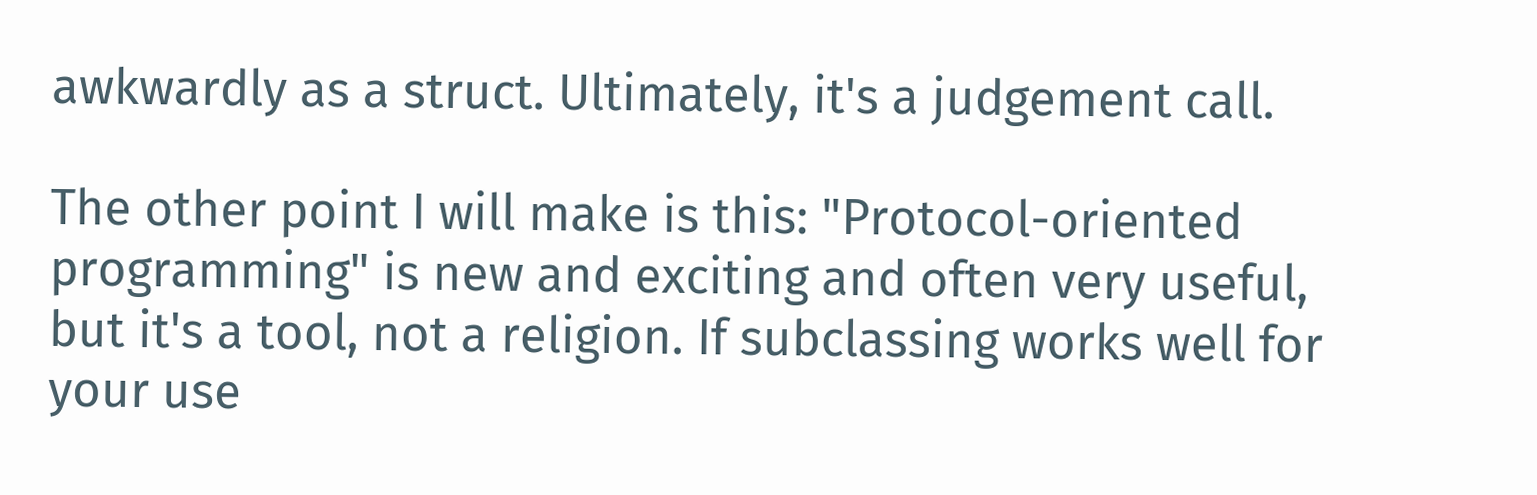awkwardly as a struct. Ultimately, it's a judgement call.

The other point I will make is this: "Protocol-oriented programming" is new and exciting and often very useful, but it's a tool, not a religion. If subclassing works well for your use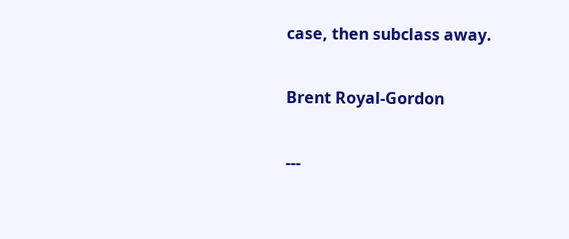case, then subclass away.

Brent Royal-Gordon

---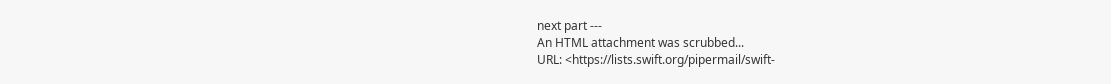next part ---
An HTML attachment was scrubbed...
URL: <https://lists.swift.org/pipermail/swift-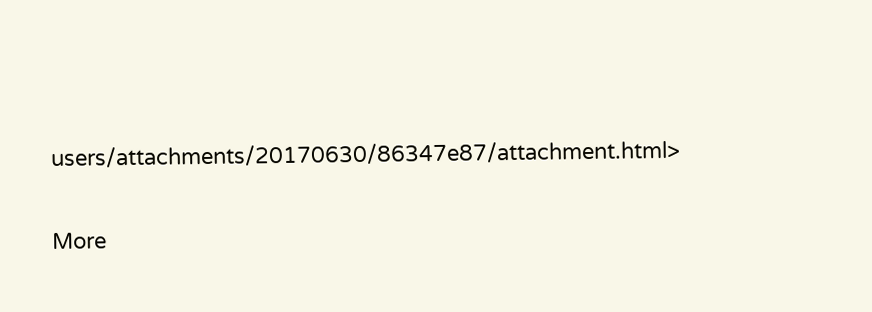users/attachments/20170630/86347e87/attachment.html>

More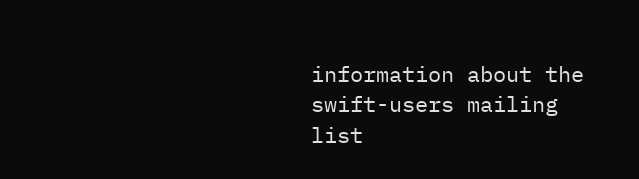information about the swift-users mailing list